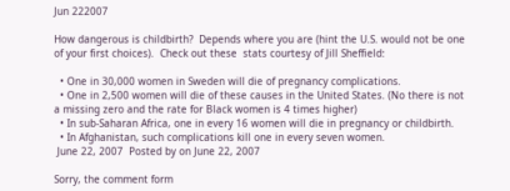Jun 222007

How dangerous is childbirth?  Depends where you are (hint the U.S. would not be one of your first choices).  Check out these  stats courtesy of Jill Sheffield:

  • One in 30,000 women in Sweden will die of pregnancy complications.
  • One in 2,500 women will die of these causes in the United States. (No there is not a missing zero and the rate for Black women is 4 times higher)
  • In sub-Saharan Africa, one in every 16 women will die in pregnancy or childbirth.
  • In Afghanistan, such complications kill one in every seven women.
 June 22, 2007  Posted by on June 22, 2007

Sorry, the comment form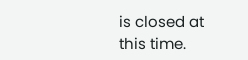is closed at this time.